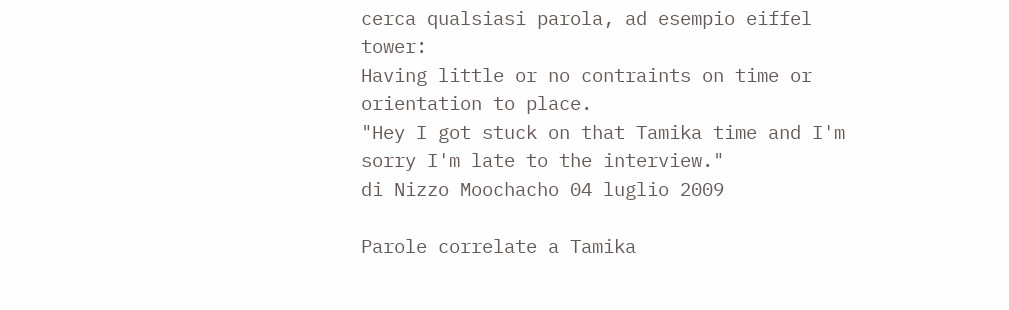cerca qualsiasi parola, ad esempio eiffel tower:
Having little or no contraints on time or orientation to place.
"Hey I got stuck on that Tamika time and I'm sorry I'm late to the interview."
di Nizzo Moochacho 04 luglio 2009

Parole correlate a Tamika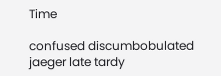Time

confused discumbobulated jaeger late tardy